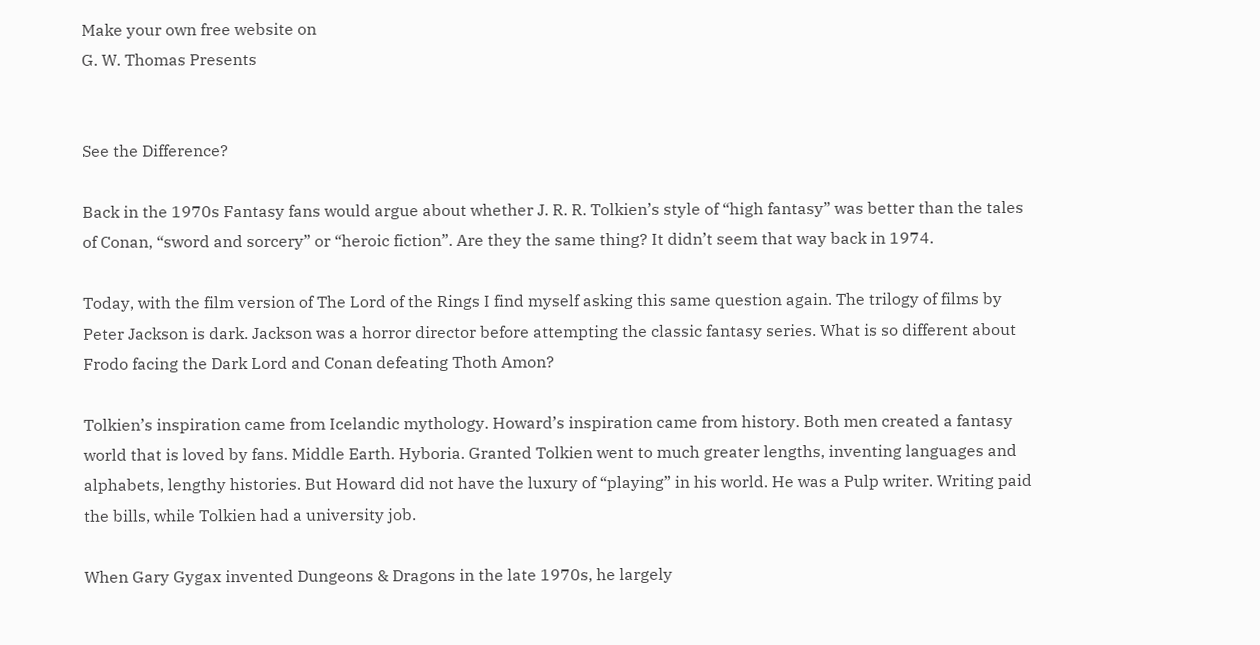Make your own free website on
G. W. Thomas Presents


See the Difference?

Back in the 1970s Fantasy fans would argue about whether J. R. R. Tolkien’s style of “high fantasy” was better than the tales of Conan, “sword and sorcery” or “heroic fiction”. Are they the same thing? It didn’t seem that way back in 1974.

Today, with the film version of The Lord of the Rings I find myself asking this same question again. The trilogy of films by Peter Jackson is dark. Jackson was a horror director before attempting the classic fantasy series. What is so different about Frodo facing the Dark Lord and Conan defeating Thoth Amon?

Tolkien’s inspiration came from Icelandic mythology. Howard’s inspiration came from history. Both men created a fantasy world that is loved by fans. Middle Earth. Hyboria. Granted Tolkien went to much greater lengths, inventing languages and alphabets, lengthy histories. But Howard did not have the luxury of “playing” in his world. He was a Pulp writer. Writing paid the bills, while Tolkien had a university job.

When Gary Gygax invented Dungeons & Dragons in the late 1970s, he largely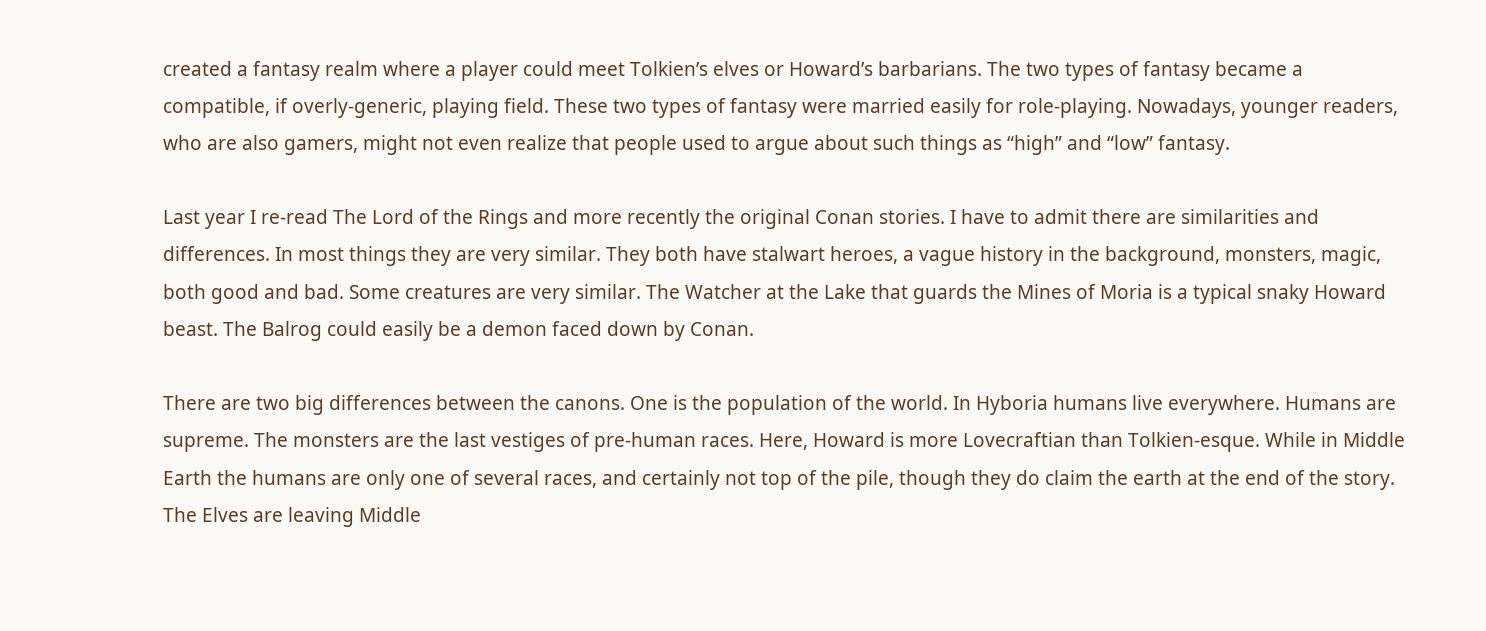created a fantasy realm where a player could meet Tolkien’s elves or Howard’s barbarians. The two types of fantasy became a compatible, if overly-generic, playing field. These two types of fantasy were married easily for role-playing. Nowadays, younger readers, who are also gamers, might not even realize that people used to argue about such things as “high” and “low” fantasy.

Last year I re-read The Lord of the Rings and more recently the original Conan stories. I have to admit there are similarities and differences. In most things they are very similar. They both have stalwart heroes, a vague history in the background, monsters, magic, both good and bad. Some creatures are very similar. The Watcher at the Lake that guards the Mines of Moria is a typical snaky Howard beast. The Balrog could easily be a demon faced down by Conan.

There are two big differences between the canons. One is the population of the world. In Hyboria humans live everywhere. Humans are supreme. The monsters are the last vestiges of pre-human races. Here, Howard is more Lovecraftian than Tolkien-esque. While in Middle Earth the humans are only one of several races, and certainly not top of the pile, though they do claim the earth at the end of the story. The Elves are leaving Middle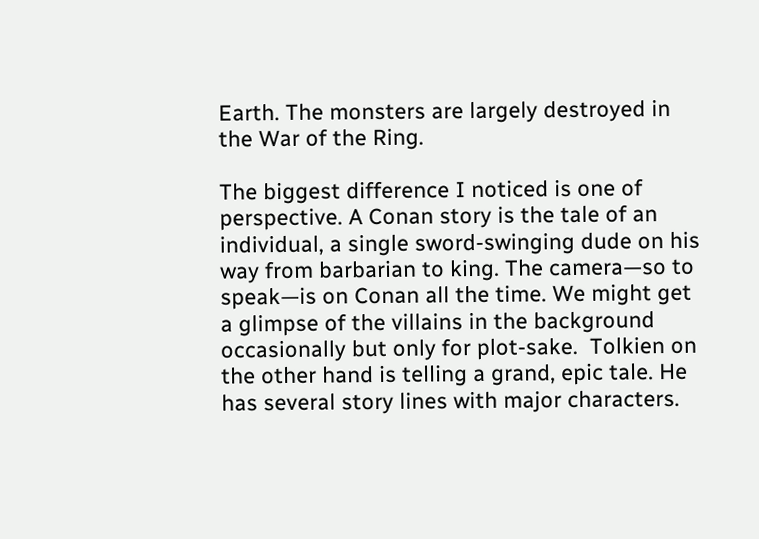Earth. The monsters are largely destroyed in the War of the Ring.

The biggest difference I noticed is one of perspective. A Conan story is the tale of an individual, a single sword-swinging dude on his way from barbarian to king. The camera—so to speak—is on Conan all the time. We might get a glimpse of the villains in the background occasionally but only for plot-sake.  Tolkien on the other hand is telling a grand, epic tale. He has several story lines with major characters.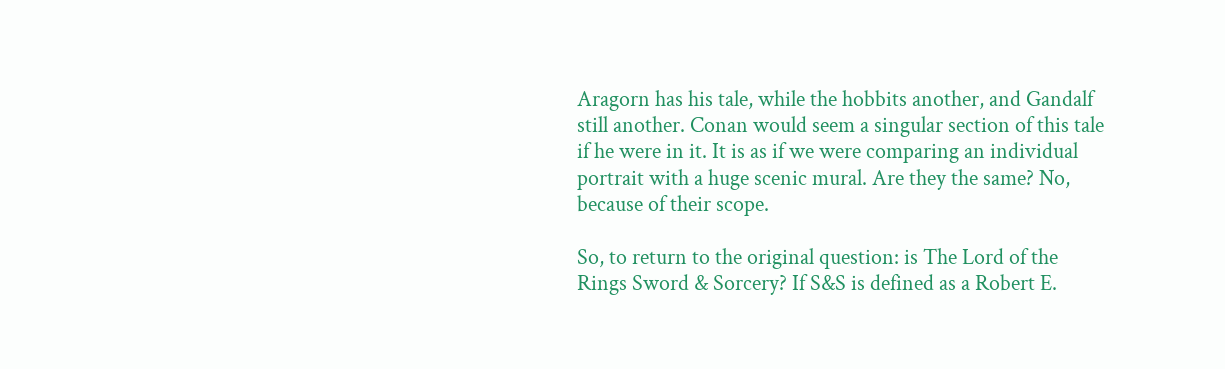Aragorn has his tale, while the hobbits another, and Gandalf still another. Conan would seem a singular section of this tale if he were in it. It is as if we were comparing an individual portrait with a huge scenic mural. Are they the same? No, because of their scope.

So, to return to the original question: is The Lord of the Rings Sword & Sorcery? If S&S is defined as a Robert E.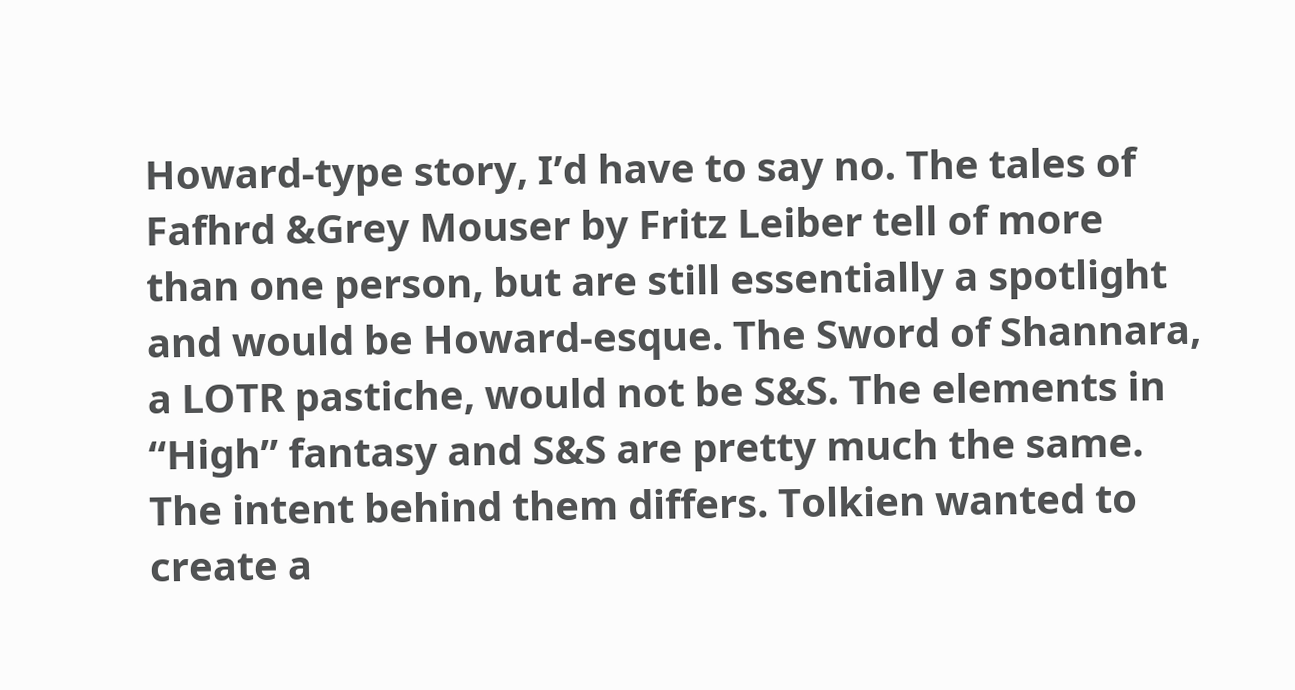Howard-type story, I’d have to say no. The tales of Fafhrd &Grey Mouser by Fritz Leiber tell of more than one person, but are still essentially a spotlight and would be Howard-esque. The Sword of Shannara, a LOTR pastiche, would not be S&S. The elements in “High” fantasy and S&S are pretty much the same. The intent behind them differs. Tolkien wanted to create a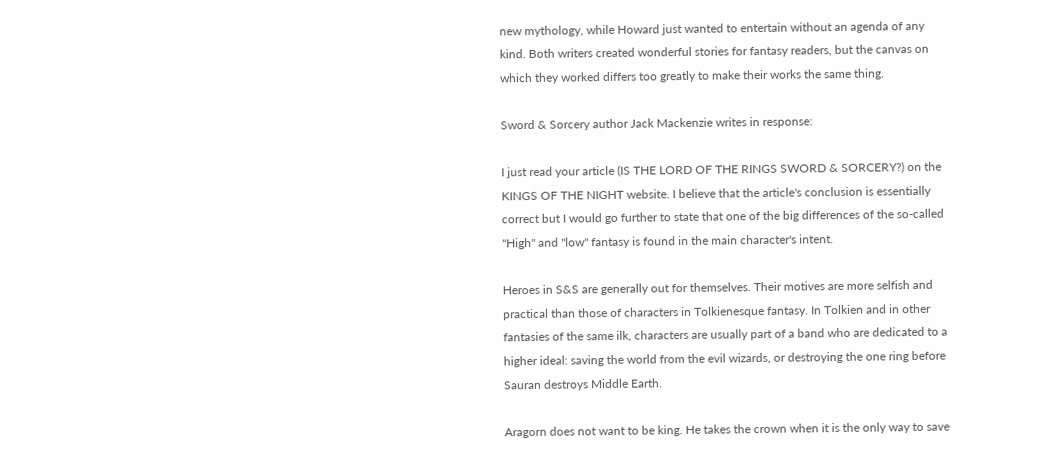new mythology, while Howard just wanted to entertain without an agenda of any kind. Both writers created wonderful stories for fantasy readers, but the canvas on which they worked differs too greatly to make their works the same thing.

Sword & Sorcery author Jack Mackenzie writes in response:

I just read your article (IS THE LORD OF THE RINGS SWORD & SORCERY?) on the KINGS OF THE NIGHT website. I believe that the article's conclusion is essentially correct but I would go further to state that one of the big differences of the so-called "High" and "low" fantasy is found in the main character's intent.

Heroes in S&S are generally out for themselves. Their motives are more selfish and practical than those of characters in Tolkienesque fantasy. In Tolkien and in other fantasies of the same ilk, characters are usually part of a band who are dedicated to a higher ideal: saving the world from the evil wizards, or destroying the one ring before Sauran destroys Middle Earth.

Aragorn does not want to be king. He takes the crown when it is the only way to save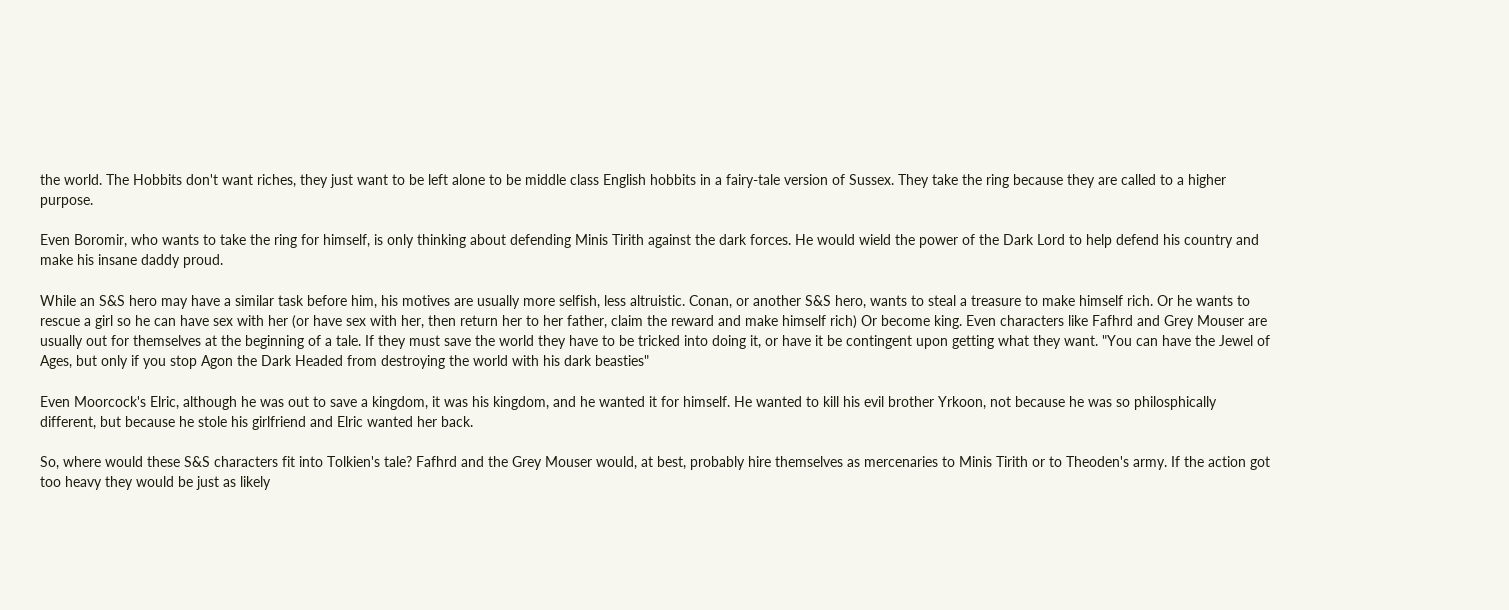the world. The Hobbits don't want riches, they just want to be left alone to be middle class English hobbits in a fairy-tale version of Sussex. They take the ring because they are called to a higher purpose.

Even Boromir, who wants to take the ring for himself, is only thinking about defending Minis Tirith against the dark forces. He would wield the power of the Dark Lord to help defend his country and make his insane daddy proud.

While an S&S hero may have a similar task before him, his motives are usually more selfish, less altruistic. Conan, or another S&S hero, wants to steal a treasure to make himself rich. Or he wants to rescue a girl so he can have sex with her (or have sex with her, then return her to her father, claim the reward and make himself rich) Or become king. Even characters like Fafhrd and Grey Mouser are usually out for themselves at the beginning of a tale. If they must save the world they have to be tricked into doing it, or have it be contingent upon getting what they want. "You can have the Jewel of Ages, but only if you stop Agon the Dark Headed from destroying the world with his dark beasties"

Even Moorcock's Elric, although he was out to save a kingdom, it was his kingdom, and he wanted it for himself. He wanted to kill his evil brother Yrkoon, not because he was so philosphically different, but because he stole his girlfriend and Elric wanted her back.

So, where would these S&S characters fit into Tolkien's tale? Fafhrd and the Grey Mouser would, at best, probably hire themselves as mercenaries to Minis Tirith or to Theoden's army. If the action got too heavy they would be just as likely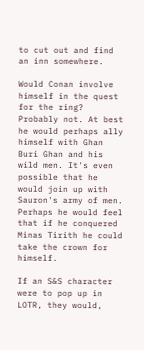to cut out and find an inn somewhere.

Would Conan involve himself in the quest for the ring? Probably not. At best he would perhaps ally himself with Ghan Buri Ghan and his wild men. It's even possible that he would join up with Sauron's army of men. Perhaps he would feel that if he conquered Minas Tirith he could take the crown for himself.

If an S&S character were to pop up in LOTR, they would,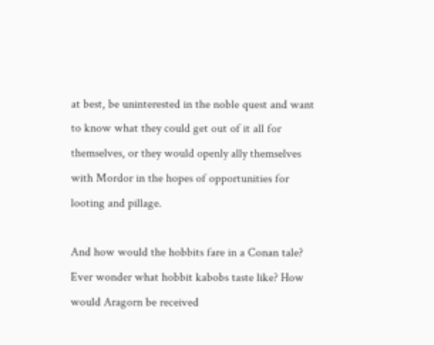at best, be uninterested in the noble quest and want to know what they could get out of it all for themselves, or they would openly ally themselves with Mordor in the hopes of opportunities for looting and pillage.

And how would the hobbits fare in a Conan tale? Ever wonder what hobbit kabobs taste like? How would Aragorn be received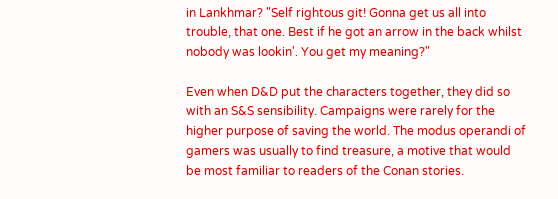in Lankhmar? "Self rightous git! Gonna get us all into trouble, that one. Best if he got an arrow in the back whilst nobody was lookin'. You get my meaning?"

Even when D&D put the characters together, they did so with an S&S sensibility. Campaigns were rarely for the higher purpose of saving the world. The modus operandi of gamers was usually to find treasure, a motive that would be most familiar to readers of the Conan stories.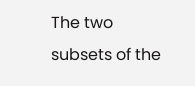The two subsets of the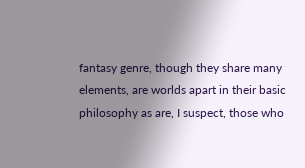fantasy genre, though they share many elements, are worlds apart in their basic philosophy as are, I suspect, those who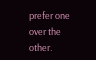prefer one over the other.